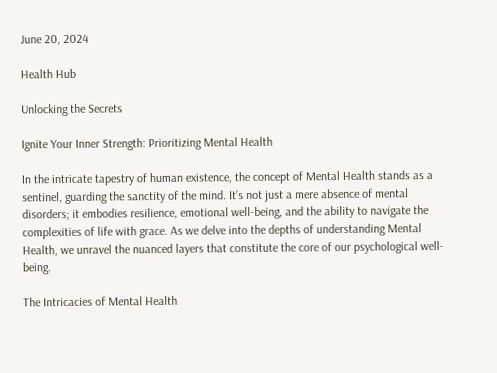June 20, 2024

Health Hub

Unlocking the Secrets

Ignite Your Inner Strength: Prioritizing Mental Health

In the intricate tapestry of human existence, the concept of Mental Health stands as a sentinel, guarding the sanctity of the mind. It’s not just a mere absence of mental disorders; it embodies resilience, emotional well-being, and the ability to navigate the complexities of life with grace. As we delve into the depths of understanding Mental Health, we unravel the nuanced layers that constitute the core of our psychological well-being.

The Intricacies of Mental Health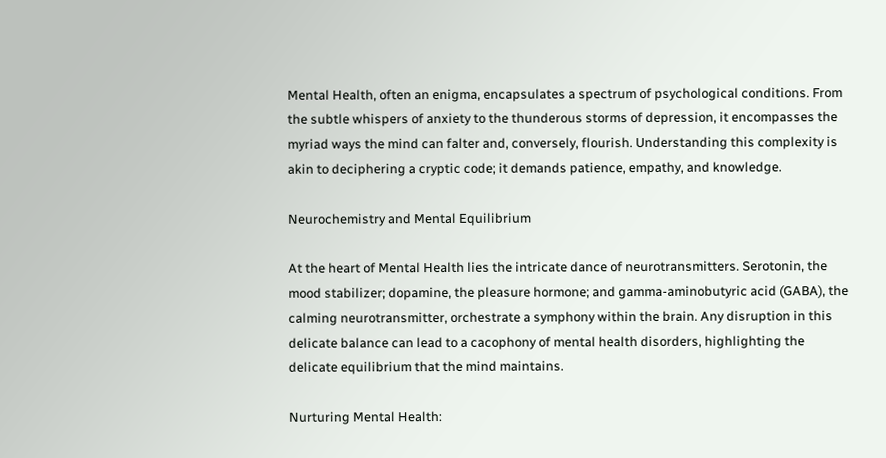Mental Health, often an enigma, encapsulates a spectrum of psychological conditions. From the subtle whispers of anxiety to the thunderous storms of depression, it encompasses the myriad ways the mind can falter and, conversely, flourish. Understanding this complexity is akin to deciphering a cryptic code; it demands patience, empathy, and knowledge.

Neurochemistry and Mental Equilibrium

At the heart of Mental Health lies the intricate dance of neurotransmitters. Serotonin, the mood stabilizer; dopamine, the pleasure hormone; and gamma-aminobutyric acid (GABA), the calming neurotransmitter, orchestrate a symphony within the brain. Any disruption in this delicate balance can lead to a cacophony of mental health disorders, highlighting the delicate equilibrium that the mind maintains.

Nurturing Mental Health: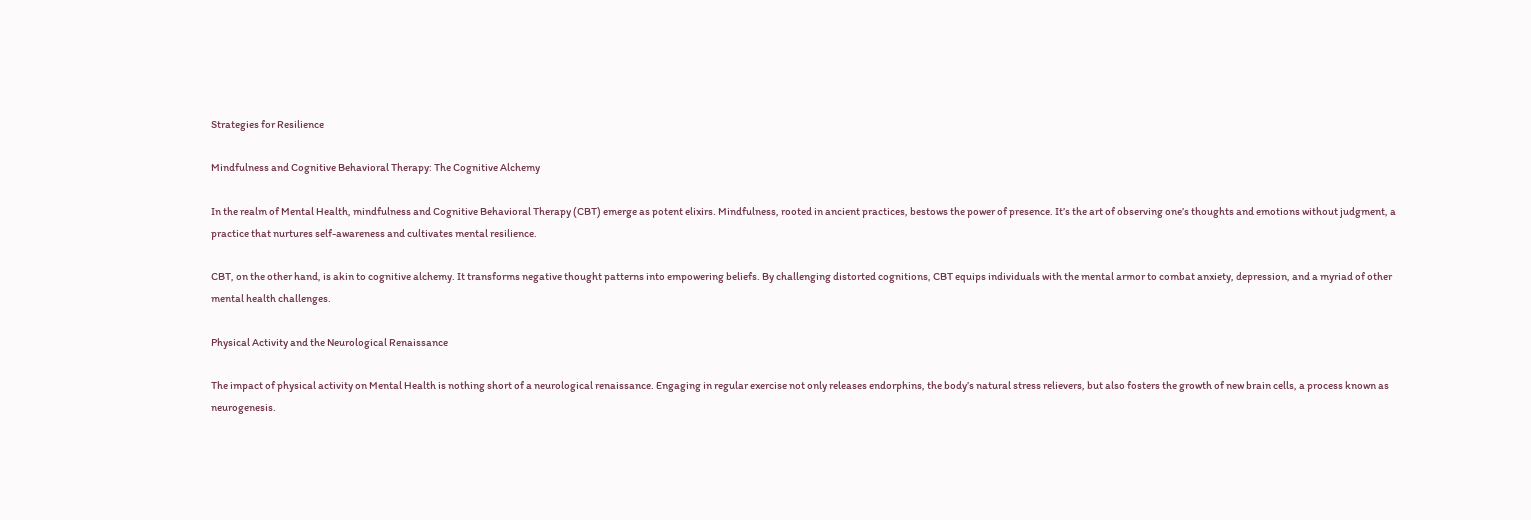Strategies for Resilience

Mindfulness and Cognitive Behavioral Therapy: The Cognitive Alchemy

In the realm of Mental Health, mindfulness and Cognitive Behavioral Therapy (CBT) emerge as potent elixirs. Mindfulness, rooted in ancient practices, bestows the power of presence. It’s the art of observing one’s thoughts and emotions without judgment, a practice that nurtures self-awareness and cultivates mental resilience.

CBT, on the other hand, is akin to cognitive alchemy. It transforms negative thought patterns into empowering beliefs. By challenging distorted cognitions, CBT equips individuals with the mental armor to combat anxiety, depression, and a myriad of other mental health challenges.

Physical Activity and the Neurological Renaissance

The impact of physical activity on Mental Health is nothing short of a neurological renaissance. Engaging in regular exercise not only releases endorphins, the body’s natural stress relievers, but also fosters the growth of new brain cells, a process known as neurogenesis.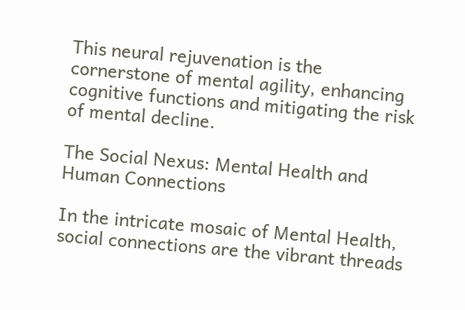This neural rejuvenation is the cornerstone of mental agility, enhancing cognitive functions and mitigating the risk of mental decline.

The Social Nexus: Mental Health and Human Connections

In the intricate mosaic of Mental Health, social connections are the vibrant threads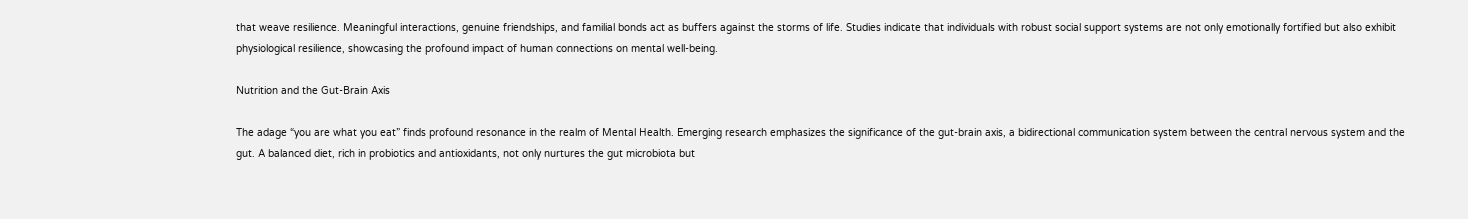that weave resilience. Meaningful interactions, genuine friendships, and familial bonds act as buffers against the storms of life. Studies indicate that individuals with robust social support systems are not only emotionally fortified but also exhibit physiological resilience, showcasing the profound impact of human connections on mental well-being.

Nutrition and the Gut-Brain Axis

The adage “you are what you eat” finds profound resonance in the realm of Mental Health. Emerging research emphasizes the significance of the gut-brain axis, a bidirectional communication system between the central nervous system and the gut. A balanced diet, rich in probiotics and antioxidants, not only nurtures the gut microbiota but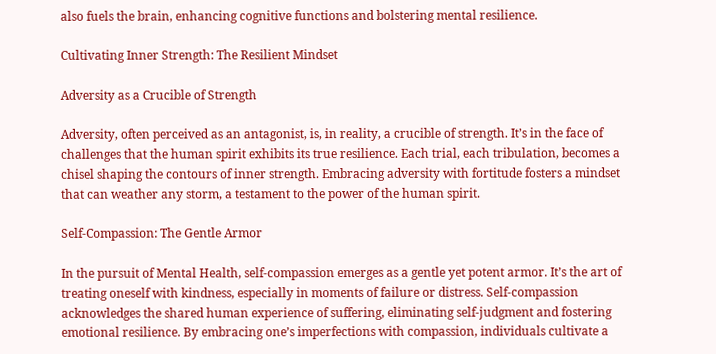also fuels the brain, enhancing cognitive functions and bolstering mental resilience.

Cultivating Inner Strength: The Resilient Mindset

Adversity as a Crucible of Strength

Adversity, often perceived as an antagonist, is, in reality, a crucible of strength. It’s in the face of challenges that the human spirit exhibits its true resilience. Each trial, each tribulation, becomes a chisel shaping the contours of inner strength. Embracing adversity with fortitude fosters a mindset that can weather any storm, a testament to the power of the human spirit.

Self-Compassion: The Gentle Armor

In the pursuit of Mental Health, self-compassion emerges as a gentle yet potent armor. It’s the art of treating oneself with kindness, especially in moments of failure or distress. Self-compassion acknowledges the shared human experience of suffering, eliminating self-judgment and fostering emotional resilience. By embracing one’s imperfections with compassion, individuals cultivate a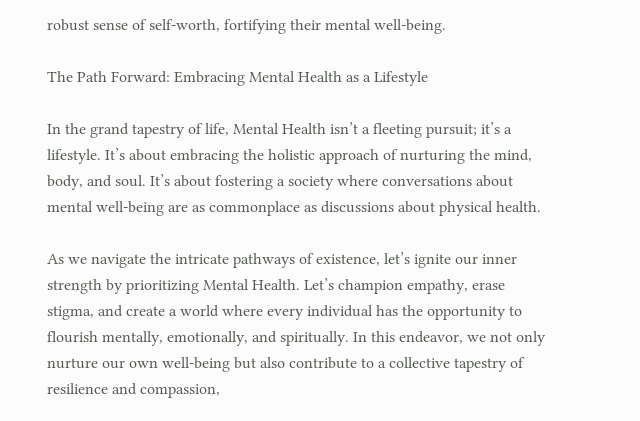robust sense of self-worth, fortifying their mental well-being.

The Path Forward: Embracing Mental Health as a Lifestyle

In the grand tapestry of life, Mental Health isn’t a fleeting pursuit; it’s a lifestyle. It’s about embracing the holistic approach of nurturing the mind, body, and soul. It’s about fostering a society where conversations about mental well-being are as commonplace as discussions about physical health.

As we navigate the intricate pathways of existence, let’s ignite our inner strength by prioritizing Mental Health. Let’s champion empathy, erase stigma, and create a world where every individual has the opportunity to flourish mentally, emotionally, and spiritually. In this endeavor, we not only nurture our own well-being but also contribute to a collective tapestry of resilience and compassion,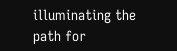illuminating the path for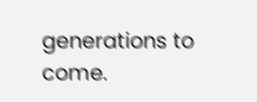generations to come.